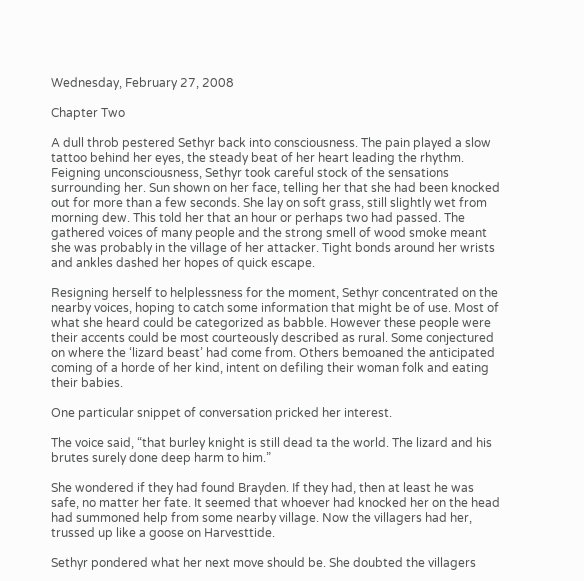Wednesday, February 27, 2008

Chapter Two

A dull throb pestered Sethyr back into consciousness. The pain played a slow tattoo behind her eyes, the steady beat of her heart leading the rhythm. Feigning unconsciousness, Sethyr took careful stock of the sensations surrounding her. Sun shown on her face, telling her that she had been knocked out for more than a few seconds. She lay on soft grass, still slightly wet from morning dew. This told her that an hour or perhaps two had passed. The gathered voices of many people and the strong smell of wood smoke meant she was probably in the village of her attacker. Tight bonds around her wrists and ankles dashed her hopes of quick escape.

Resigning herself to helplessness for the moment, Sethyr concentrated on the nearby voices, hoping to catch some information that might be of use. Most of what she heard could be categorized as babble. However these people were their accents could be most courteously described as rural. Some conjectured on where the ‘lizard beast’ had come from. Others bemoaned the anticipated coming of a horde of her kind, intent on defiling their woman folk and eating their babies.

One particular snippet of conversation pricked her interest.

The voice said, “that burley knight is still dead ta the world. The lizard and his brutes surely done deep harm to him.”

She wondered if they had found Brayden. If they had, then at least he was safe, no matter her fate. It seemed that whoever had knocked her on the head had summoned help from some nearby village. Now the villagers had her, trussed up like a goose on Harvesttide.

Sethyr pondered what her next move should be. She doubted the villagers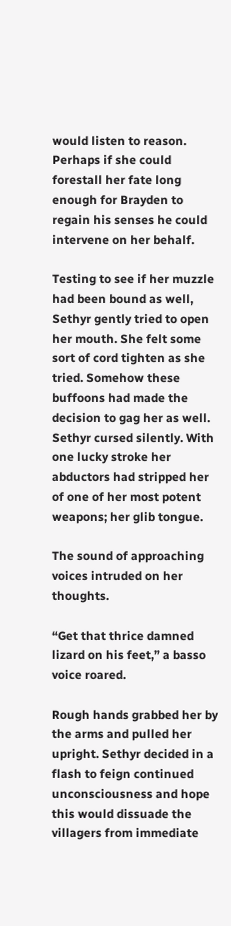would listen to reason. Perhaps if she could forestall her fate long enough for Brayden to regain his senses he could intervene on her behalf.

Testing to see if her muzzle had been bound as well, Sethyr gently tried to open her mouth. She felt some sort of cord tighten as she tried. Somehow these buffoons had made the decision to gag her as well. Sethyr cursed silently. With one lucky stroke her abductors had stripped her of one of her most potent weapons; her glib tongue.

The sound of approaching voices intruded on her thoughts.

“Get that thrice damned lizard on his feet,” a basso voice roared.

Rough hands grabbed her by the arms and pulled her upright. Sethyr decided in a flash to feign continued unconsciousness and hope this would dissuade the villagers from immediate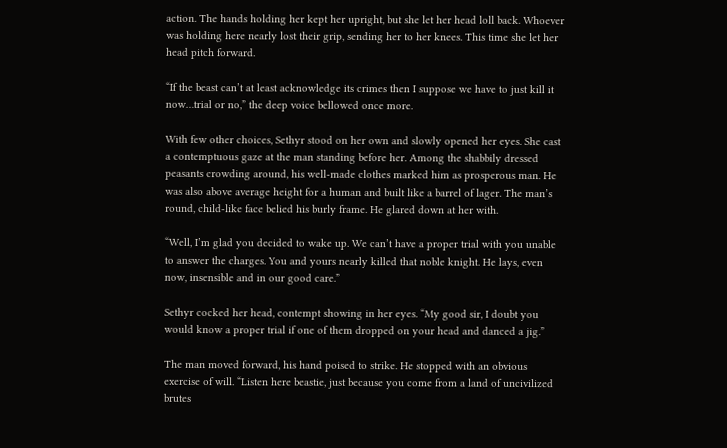action. The hands holding her kept her upright, but she let her head loll back. Whoever was holding here nearly lost their grip, sending her to her knees. This time she let her head pitch forward.

“If the beast can’t at least acknowledge its crimes then I suppose we have to just kill it now…trial or no,” the deep voice bellowed once more.

With few other choices, Sethyr stood on her own and slowly opened her eyes. She cast a contemptuous gaze at the man standing before her. Among the shabbily dressed peasants crowding around, his well-made clothes marked him as prosperous man. He was also above average height for a human and built like a barrel of lager. The man’s round, child-like face belied his burly frame. He glared down at her with.

“Well, I’m glad you decided to wake up. We can’t have a proper trial with you unable to answer the charges. You and yours nearly killed that noble knight. He lays, even now, insensible and in our good care.”

Sethyr cocked her head, contempt showing in her eyes. “My good sir, I doubt you would know a proper trial if one of them dropped on your head and danced a jig.”

The man moved forward, his hand poised to strike. He stopped with an obvious exercise of will. “Listen here beastie, just because you come from a land of uncivilized brutes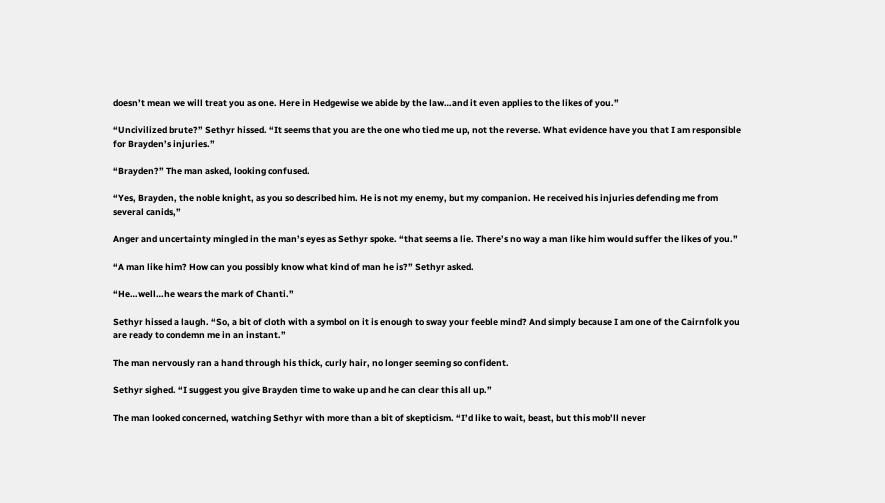doesn’t mean we will treat you as one. Here in Hedgewise we abide by the law…and it even applies to the likes of you.”

“Uncivilized brute?” Sethyr hissed. “It seems that you are the one who tied me up, not the reverse. What evidence have you that I am responsible for Brayden’s injuries.”

“Brayden?” The man asked, looking confused.

“Yes, Brayden, the noble knight, as you so described him. He is not my enemy, but my companion. He received his injuries defending me from several canids,”

Anger and uncertainty mingled in the man’s eyes as Sethyr spoke. “that seems a lie. There’s no way a man like him would suffer the likes of you.”

“A man like him? How can you possibly know what kind of man he is?” Sethyr asked.

“He…well…he wears the mark of Chanti.”

Sethyr hissed a laugh. “So, a bit of cloth with a symbol on it is enough to sway your feeble mind? And simply because I am one of the Cairnfolk you are ready to condemn me in an instant.”

The man nervously ran a hand through his thick, curly hair, no longer seeming so confident.

Sethyr sighed. “I suggest you give Brayden time to wake up and he can clear this all up.”

The man looked concerned, watching Sethyr with more than a bit of skepticism. “I’d like to wait, beast, but this mob’ll never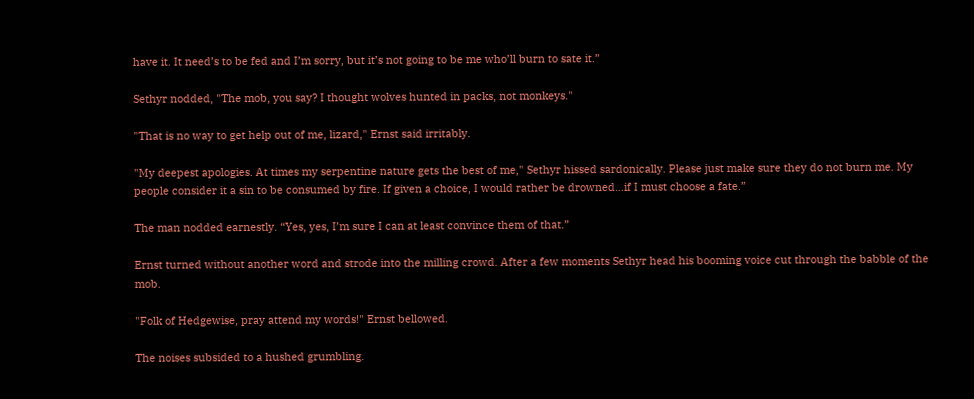have it. It need’s to be fed and I’m sorry, but it’s not going to be me who’ll burn to sate it.”

Sethyr nodded, "The mob, you say? I thought wolves hunted in packs, not monkeys."

"That is no way to get help out of me, lizard," Ernst said irritably.

"My deepest apologies. At times my serpentine nature gets the best of me," Sethyr hissed sardonically. Please just make sure they do not burn me. My people consider it a sin to be consumed by fire. If given a choice, I would rather be drowned…if I must choose a fate.”

The man nodded earnestly. “Yes, yes, I’m sure I can at least convince them of that.”

Ernst turned without another word and strode into the milling crowd. After a few moments Sethyr head his booming voice cut through the babble of the mob.

"Folk of Hedgewise, pray attend my words!" Ernst bellowed.

The noises subsided to a hushed grumbling.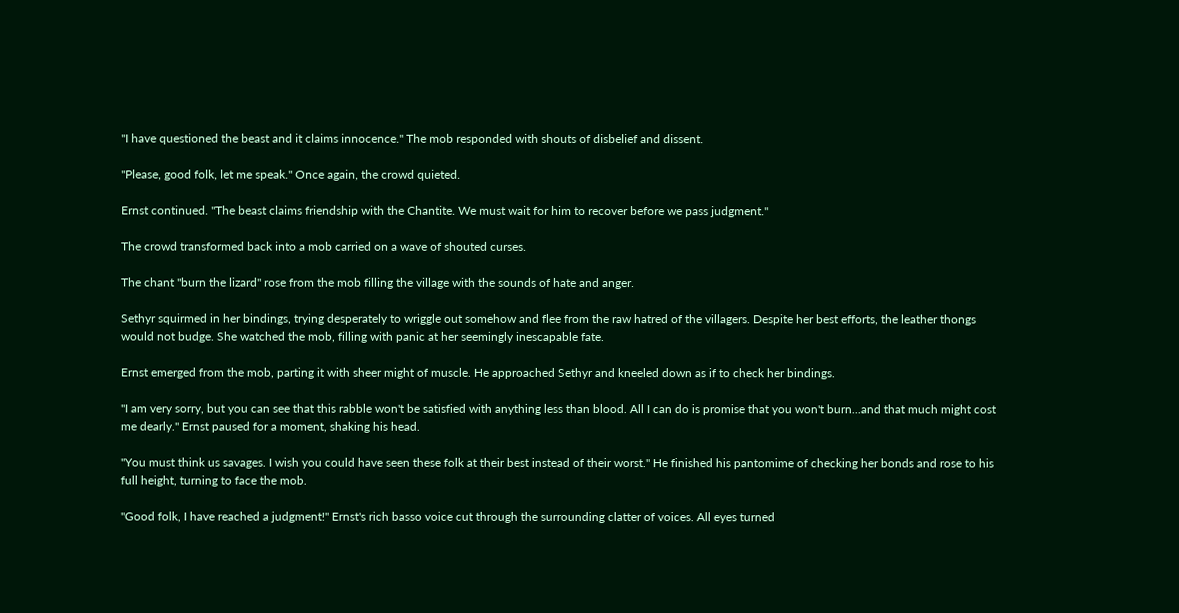"I have questioned the beast and it claims innocence." The mob responded with shouts of disbelief and dissent.

"Please, good folk, let me speak." Once again, the crowd quieted.

Ernst continued. "The beast claims friendship with the Chantite. We must wait for him to recover before we pass judgment."

The crowd transformed back into a mob carried on a wave of shouted curses.

The chant "burn the lizard" rose from the mob filling the village with the sounds of hate and anger.

Sethyr squirmed in her bindings, trying desperately to wriggle out somehow and flee from the raw hatred of the villagers. Despite her best efforts, the leather thongs would not budge. She watched the mob, filling with panic at her seemingly inescapable fate.

Ernst emerged from the mob, parting it with sheer might of muscle. He approached Sethyr and kneeled down as if to check her bindings.

"I am very sorry, but you can see that this rabble won't be satisfied with anything less than blood. All I can do is promise that you won't burn...and that much might cost me dearly." Ernst paused for a moment, shaking his head.

"You must think us savages. I wish you could have seen these folk at their best instead of their worst." He finished his pantomime of checking her bonds and rose to his full height, turning to face the mob.

"Good folk, I have reached a judgment!" Ernst's rich basso voice cut through the surrounding clatter of voices. All eyes turned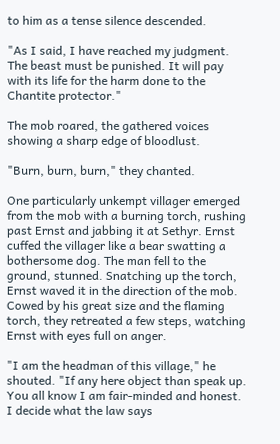to him as a tense silence descended.

"As I said, I have reached my judgment. The beast must be punished. It will pay with its life for the harm done to the Chantite protector."

The mob roared, the gathered voices showing a sharp edge of bloodlust.

"Burn, burn, burn," they chanted.

One particularly unkempt villager emerged from the mob with a burning torch, rushing past Ernst and jabbing it at Sethyr. Ernst cuffed the villager like a bear swatting a bothersome dog. The man fell to the ground, stunned. Snatching up the torch, Ernst waved it in the direction of the mob. Cowed by his great size and the flaming torch, they retreated a few steps, watching Ernst with eyes full on anger.

"I am the headman of this village," he shouted. "If any here object than speak up. You all know I am fair-minded and honest. I decide what the law says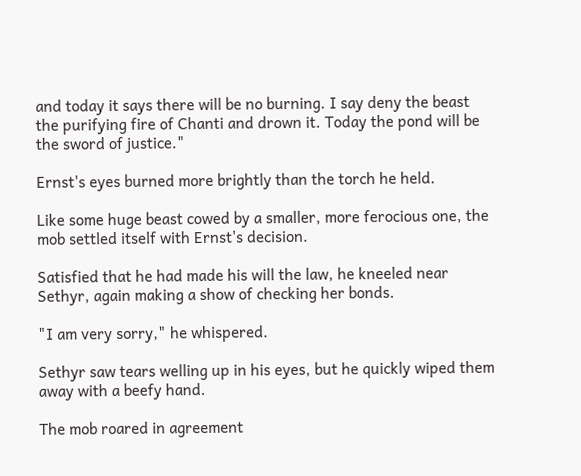and today it says there will be no burning. I say deny the beast the purifying fire of Chanti and drown it. Today the pond will be the sword of justice."

Ernst's eyes burned more brightly than the torch he held.

Like some huge beast cowed by a smaller, more ferocious one, the mob settled itself with Ernst's decision.

Satisfied that he had made his will the law, he kneeled near Sethyr, again making a show of checking her bonds.

"I am very sorry," he whispered.

Sethyr saw tears welling up in his eyes, but he quickly wiped them away with a beefy hand.

The mob roared in agreement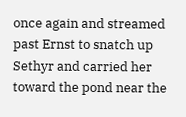once again and streamed past Ernst to snatch up Sethyr and carried her toward the pond near the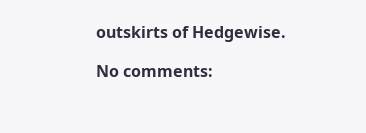outskirts of Hedgewise.

No comments: